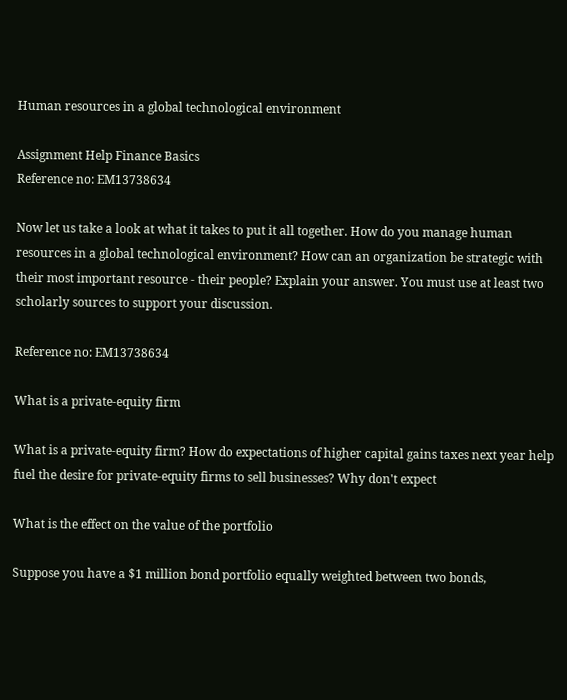Human resources in a global technological environment

Assignment Help Finance Basics
Reference no: EM13738634

Now let us take a look at what it takes to put it all together. How do you manage human resources in a global technological environment? How can an organization be strategic with their most important resource - their people? Explain your answer. You must use at least two scholarly sources to support your discussion.

Reference no: EM13738634

What is a private-equity firm

What is a private-equity firm? How do expectations of higher capital gains taxes next year help fuel the desire for private-equity firms to sell businesses? Why don't expect

What is the effect on the value of the portfolio

Suppose you have a $1 million bond portfolio equally weighted between two bonds,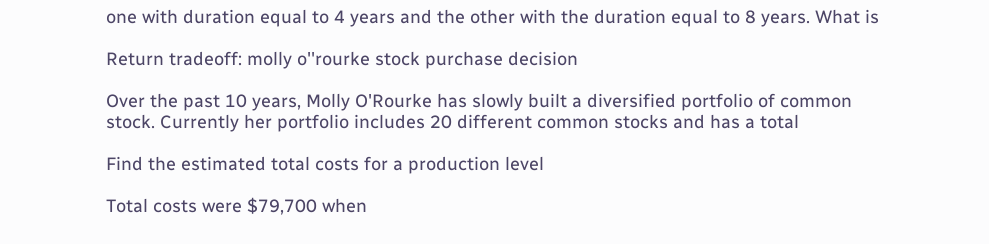one with duration equal to 4 years and the other with the duration equal to 8 years. What is

Return tradeoff: molly o''rourke stock purchase decision

Over the past 10 years, Molly O'Rourke has slowly built a diversified portfolio of common stock. Currently her portfolio includes 20 different common stocks and has a total

Find the estimated total costs for a production level

Total costs were $79,700 when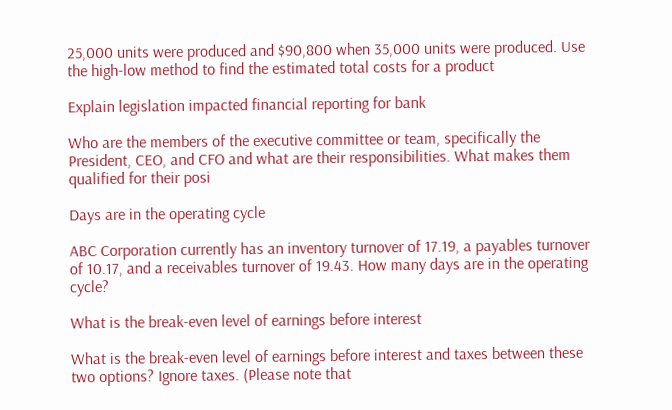25,000 units were produced and $90,800 when 35,000 units were produced. Use the high-low method to find the estimated total costs for a product

Explain legislation impacted financial reporting for bank

Who are the members of the executive committee or team, specifically the President, CEO, and CFO and what are their responsibilities. What makes them qualified for their posi

Days are in the operating cycle

ABC Corporation currently has an inventory turnover of 17.19, a payables turnover of 10.17, and a receivables turnover of 19.43. How many days are in the operating cycle?

What is the break-even level of earnings before interest

What is the break-even level of earnings before interest and taxes between these two options? Ignore taxes. (Please note that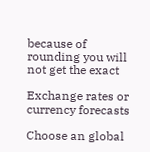because of rounding you will not get the exact

Exchange rates or currency forecasts

Choose an global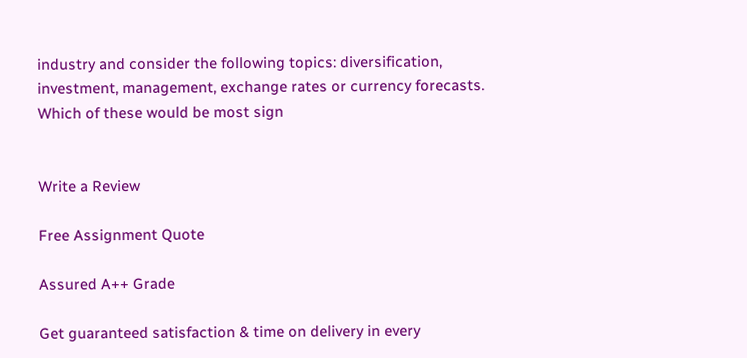industry and consider the following topics: diversification, investment, management, exchange rates or currency forecasts. Which of these would be most sign


Write a Review

Free Assignment Quote

Assured A++ Grade

Get guaranteed satisfaction & time on delivery in every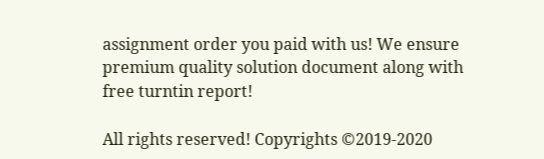assignment order you paid with us! We ensure premium quality solution document along with free turntin report!

All rights reserved! Copyrights ©2019-2020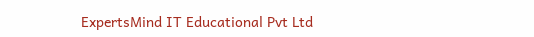ExpertsMind IT Educational Pvt Ltd